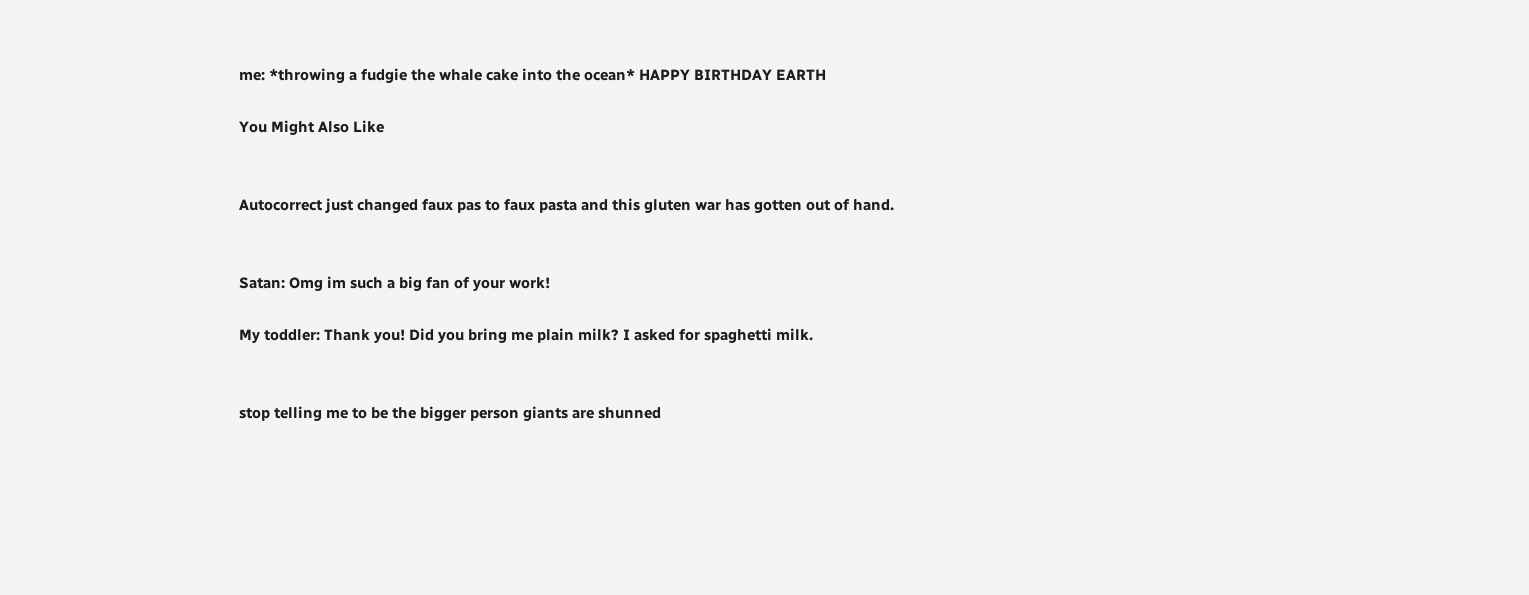me: *throwing a fudgie the whale cake into the ocean* HAPPY BIRTHDAY EARTH

You Might Also Like


Autocorrect just changed faux pas to faux pasta and this gluten war has gotten out of hand.


Satan: Omg im such a big fan of your work!

My toddler: Thank you! Did you bring me plain milk? I asked for spaghetti milk.


stop telling me to be the bigger person giants are shunned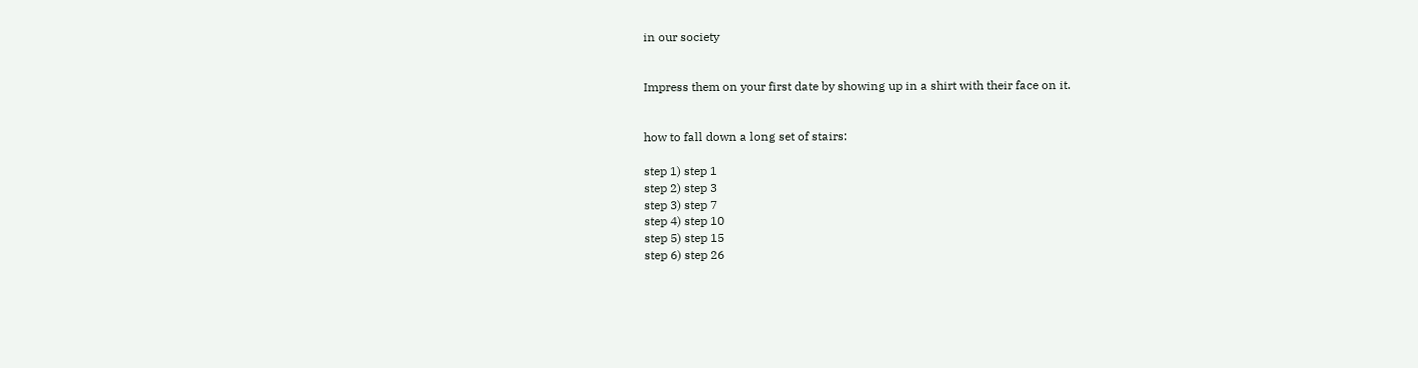in our society


Impress them on your first date by showing up in a shirt with their face on it.


how to fall down a long set of stairs:

step 1) step 1
step 2) step 3
step 3) step 7
step 4) step 10
step 5) step 15
step 6) step 26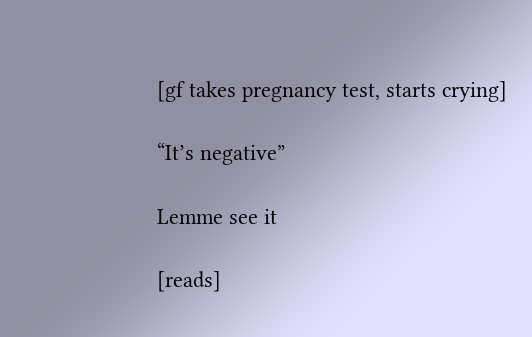[gf takes pregnancy test, starts crying]

“It’s negative”

Lemme see it

[reads]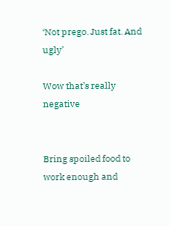‘Not prego. Just fat. And ugly’

Wow that’s really negative


Bring spoiled food to work enough and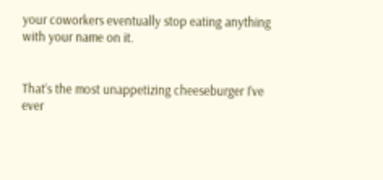your coworkers eventually stop eating anything with your name on it.


That’s the most unappetizing cheeseburger I’ve ever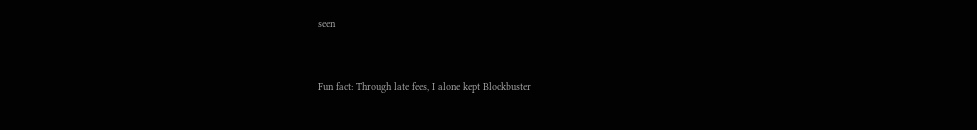seen


Fun fact: Through late fees, I alone kept Blockbuster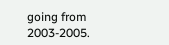going from 2003-2005.